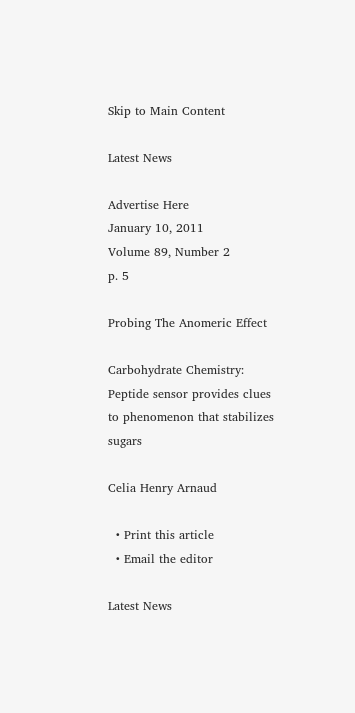Skip to Main Content

Latest News

Advertise Here
January 10, 2011
Volume 89, Number 2
p. 5

Probing The Anomeric Effect

Carbohydrate Chemistry: Peptide sensor provides clues to phenomenon that stabilizes sugars

Celia Henry Arnaud

  • Print this article
  • Email the editor

Latest News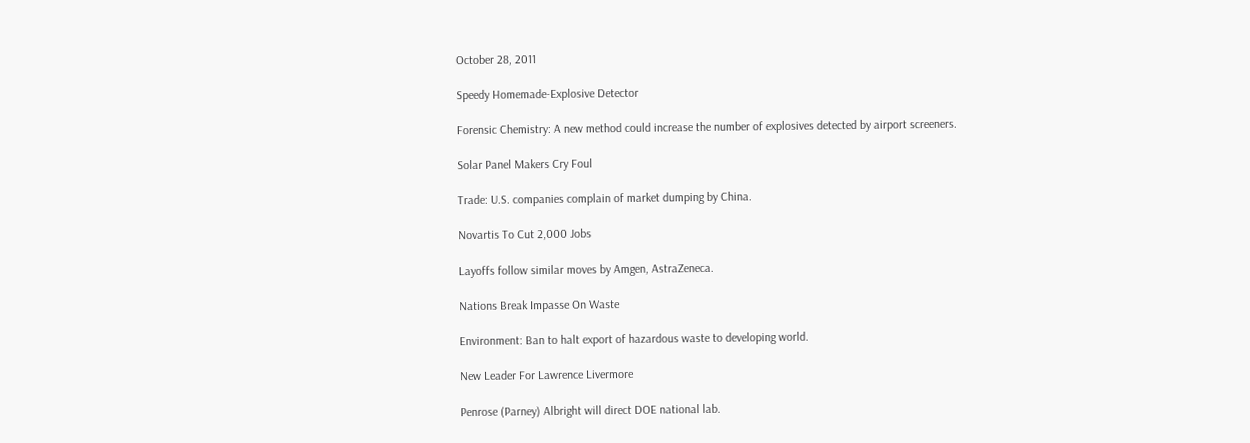October 28, 2011

Speedy Homemade-Explosive Detector

Forensic Chemistry: A new method could increase the number of explosives detected by airport screeners.

Solar Panel Makers Cry Foul

Trade: U.S. companies complain of market dumping by China.

Novartis To Cut 2,000 Jobs

Layoffs follow similar moves by Amgen, AstraZeneca.

Nations Break Impasse On Waste

Environment: Ban to halt export of hazardous waste to developing world.

New Leader For Lawrence Livermore

Penrose (Parney) Albright will direct DOE national lab.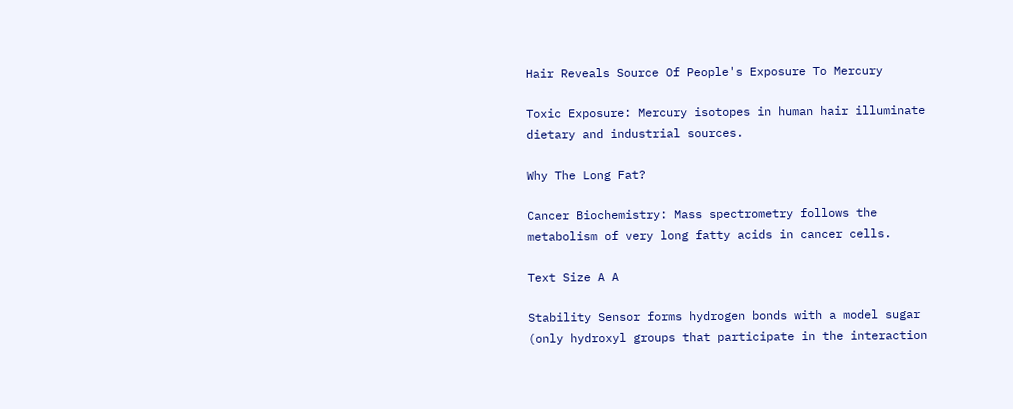Hair Reveals Source Of People's Exposure To Mercury

Toxic Exposure: Mercury isotopes in human hair illuminate dietary and industrial sources.

Why The Long Fat?

Cancer Biochemistry: Mass spectrometry follows the metabolism of very long fatty acids in cancer cells.

Text Size A A

Stability Sensor forms hydrogen bonds with a model sugar (only hydroxyl groups that participate in the interaction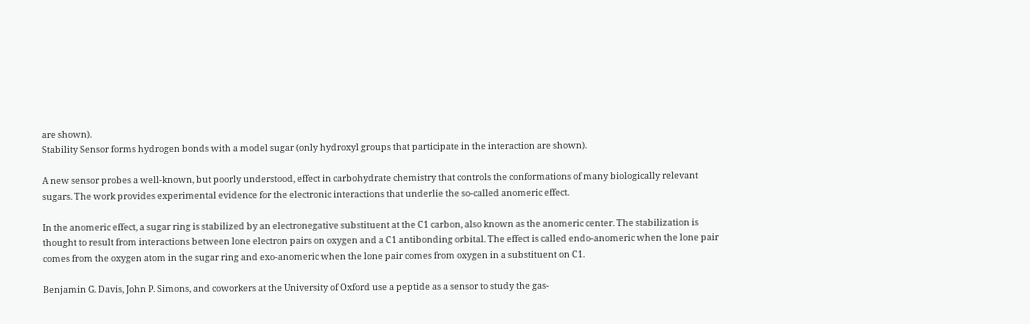are shown).
Stability Sensor forms hydrogen bonds with a model sugar (only hydroxyl groups that participate in the interaction are shown).

A new sensor probes a well-known, but poorly understood, effect in carbohydrate chemistry that controls the conformations of many biologically relevant sugars. The work provides experimental evidence for the electronic interactions that underlie the so-called anomeric effect.

In the anomeric effect, a sugar ring is stabilized by an electronegative substituent at the C1 carbon, also known as the anomeric center. The stabilization is thought to result from interactions between lone electron pairs on oxygen and a C1 antibonding orbital. The effect is called endo-anomeric when the lone pair comes from the oxygen atom in the sugar ring and exo-anomeric when the lone pair comes from oxygen in a substituent on C1.

Benjamin G. Davis, John P. Simons, and coworkers at the University of Oxford use a peptide as a sensor to study the gas-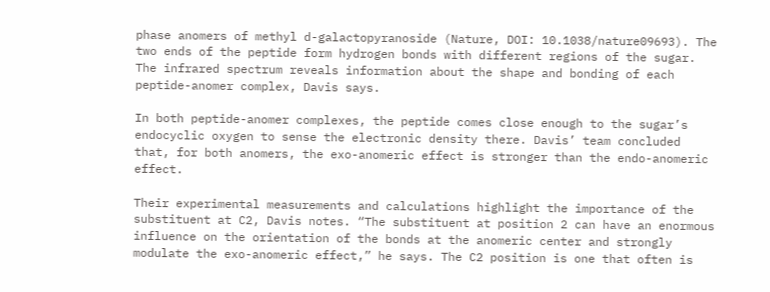phase anomers of methyl d-galactopyranoside (Nature, DOI: 10.1038/nature09693). The two ends of the peptide form hydrogen bonds with different regions of the sugar. The infrared spectrum reveals information about the shape and bonding of each peptide-anomer complex, Davis says.

In both peptide-anomer complexes, the peptide comes close enough to the sugar’s endocyclic oxygen to sense the electronic density there. Davis’ team concluded that, for both anomers, the exo-anomeric effect is stronger than the endo-anomeric effect.

Their experimental measurements and calculations highlight the importance of the substituent at C2, Davis notes. “The substituent at position 2 can have an enormous influence on the orientation of the bonds at the anomeric center and strongly modulate the exo-anomeric effect,” he says. The C2 position is one that often is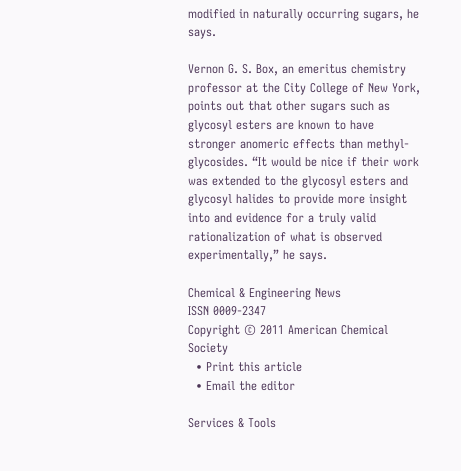modified in naturally occurring sugars, he says.

Vernon G. S. Box, an emeritus chemistry professor at the City College of New York, points out that other sugars such as glycosyl esters are known to have stronger anomeric effects than methyl-glycosides. “It would be nice if their work was extended to the glycosyl esters and glycosyl halides to provide more insight into and evidence for a truly valid rationalization of what is observed experimentally,” he says.

Chemical & Engineering News
ISSN 0009-2347
Copyright © 2011 American Chemical Society
  • Print this article
  • Email the editor

Services & Tools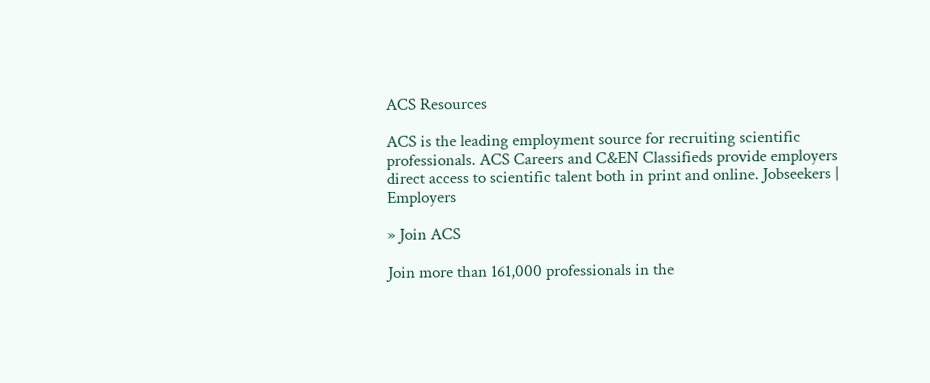ACS Resources

ACS is the leading employment source for recruiting scientific professionals. ACS Careers and C&EN Classifieds provide employers direct access to scientific talent both in print and online. Jobseekers | Employers

» Join ACS

Join more than 161,000 professionals in the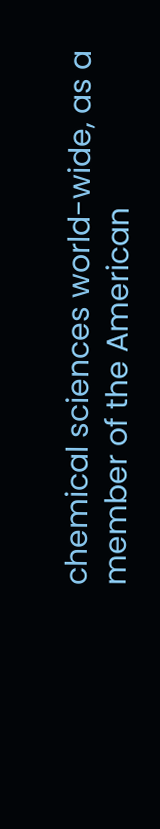chemical sciences world-wide, as a member of the American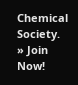Chemical Society.
» Join Now!